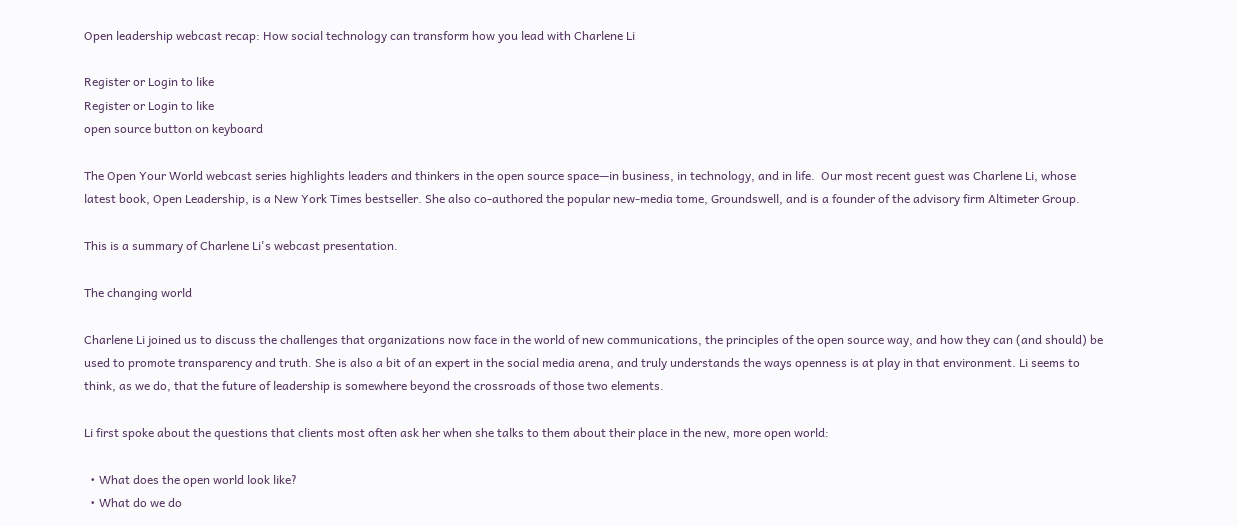Open leadership webcast recap: How social technology can transform how you lead with Charlene Li

Register or Login to like
Register or Login to like
open source button on keyboard

The Open Your World webcast series highlights leaders and thinkers in the open source space—in business, in technology, and in life.  Our most recent guest was Charlene Li, whose latest book, Open Leadership, is a New York Times bestseller. She also co-authored the popular new-media tome, Groundswell, and is a founder of the advisory firm Altimeter Group.

This is a summary of Charlene Li's webcast presentation.

The changing world

Charlene Li joined us to discuss the challenges that organizations now face in the world of new communications, the principles of the open source way, and how they can (and should) be used to promote transparency and truth. She is also a bit of an expert in the social media arena, and truly understands the ways openness is at play in that environment. Li seems to think, as we do, that the future of leadership is somewhere beyond the crossroads of those two elements.

Li first spoke about the questions that clients most often ask her when she talks to them about their place in the new, more open world:

  • What does the open world look like?
  • What do we do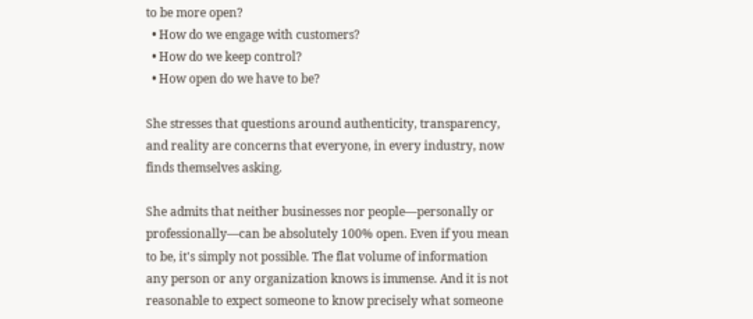to be more open?
  • How do we engage with customers?
  • How do we keep control?
  • How open do we have to be?

She stresses that questions around authenticity, transparency, and reality are concerns that everyone, in every industry, now finds themselves asking.

She admits that neither businesses nor people—personally or professionally—can be absolutely 100% open. Even if you mean to be, it's simply not possible. The flat volume of information any person or any organization knows is immense. And it is not reasonable to expect someone to know precisely what someone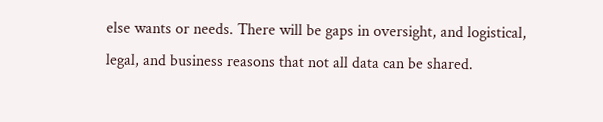else wants or needs. There will be gaps in oversight, and logistical, legal, and business reasons that not all data can be shared.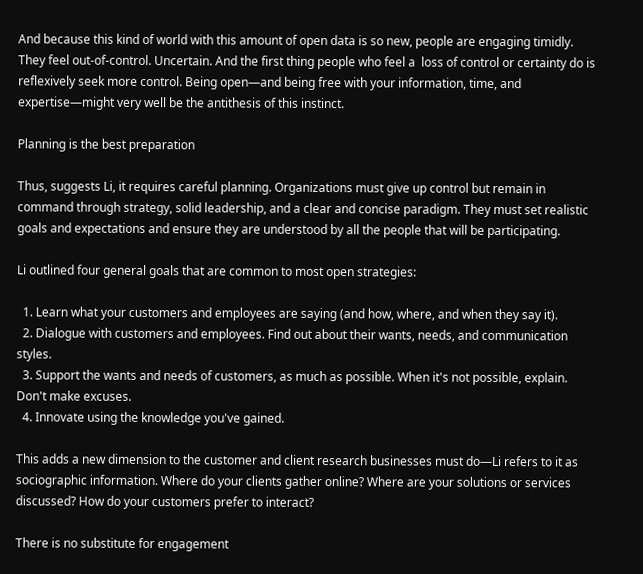And because this kind of world with this amount of open data is so new, people are engaging timidly. They feel out-of-control. Uncertain. And the first thing people who feel a  loss of control or certainty do is reflexively seek more control. Being open—and being free with your information, time, and expertise—might very well be the antithesis of this instinct.

Planning is the best preparation

Thus, suggests Li, it requires careful planning. Organizations must give up control but remain in command through strategy, solid leadership, and a clear and concise paradigm. They must set realistic goals and expectations and ensure they are understood by all the people that will be participating.

Li outlined four general goals that are common to most open strategies:

  1. Learn what your customers and employees are saying (and how, where, and when they say it).
  2. Dialogue with customers and employees. Find out about their wants, needs, and communication styles.
  3. Support the wants and needs of customers, as much as possible. When it's not possible, explain.  Don't make excuses.
  4. Innovate using the knowledge you've gained.

This adds a new dimension to the customer and client research businesses must do—Li refers to it as sociographic information. Where do your clients gather online? Where are your solutions or services discussed? How do your customers prefer to interact?

There is no substitute for engagement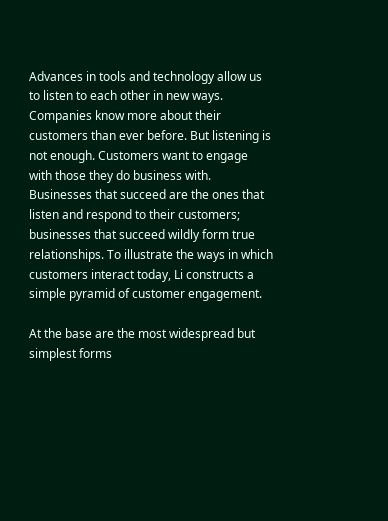Advances in tools and technology allow us to listen to each other in new ways. Companies know more about their customers than ever before. But listening is not enough. Customers want to engage with those they do business with. Businesses that succeed are the ones that listen and respond to their customers; businesses that succeed wildly form true relationships. To illustrate the ways in which customers interact today, Li constructs a simple pyramid of customer engagement.

At the base are the most widespread but simplest forms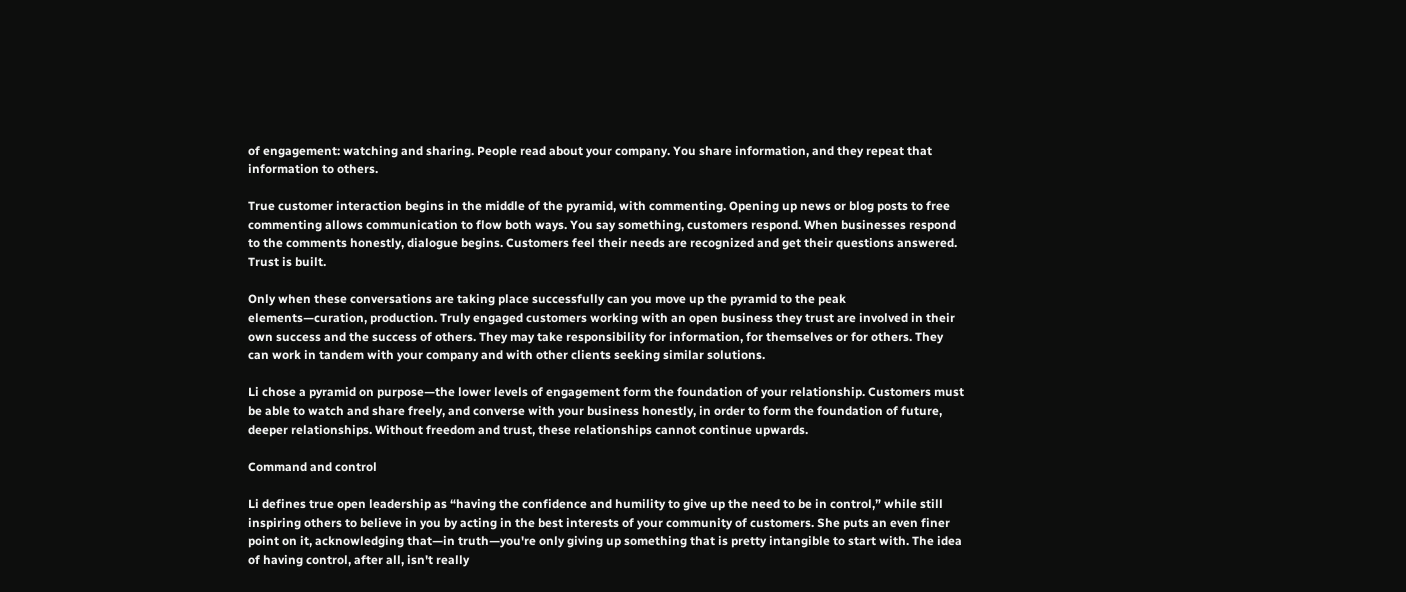of engagement: watching and sharing. People read about your company. You share information, and they repeat that information to others.

True customer interaction begins in the middle of the pyramid, with commenting. Opening up news or blog posts to free commenting allows communication to flow both ways. You say something, customers respond. When businesses respond to the comments honestly, dialogue begins. Customers feel their needs are recognized and get their questions answered. Trust is built.

Only when these conversations are taking place successfully can you move up the pyramid to the peak elements—curation, production. Truly engaged customers working with an open business they trust are involved in their own success and the success of others. They may take responsibility for information, for themselves or for others. They can work in tandem with your company and with other clients seeking similar solutions.

Li chose a pyramid on purpose—the lower levels of engagement form the foundation of your relationship. Customers must be able to watch and share freely, and converse with your business honestly, in order to form the foundation of future, deeper relationships. Without freedom and trust, these relationships cannot continue upwards.

Command and control

Li defines true open leadership as “having the confidence and humility to give up the need to be in control,” while still inspiring others to believe in you by acting in the best interests of your community of customers. She puts an even finer point on it, acknowledging that—in truth—you're only giving up something that is pretty intangible to start with. The idea of having control, after all, isn't really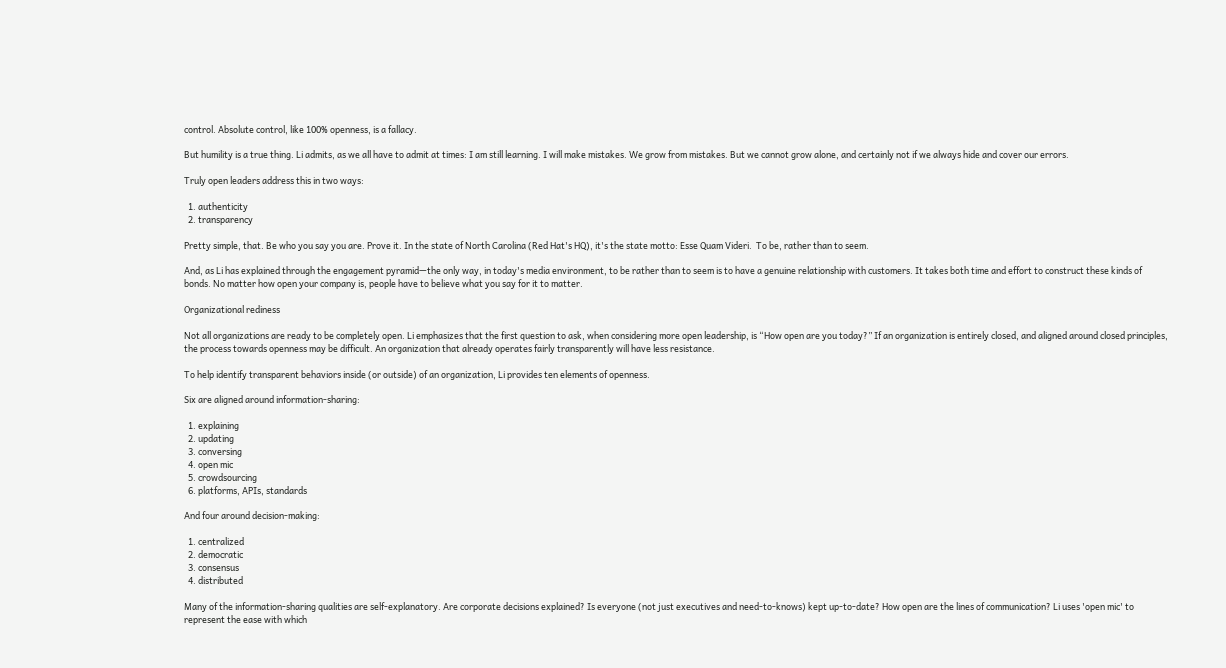control. Absolute control, like 100% openness, is a fallacy.

But humility is a true thing. Li admits, as we all have to admit at times: I am still learning. I will make mistakes. We grow from mistakes. But we cannot grow alone, and certainly not if we always hide and cover our errors.

Truly open leaders address this in two ways:

  1. authenticity
  2. transparency

Pretty simple, that. Be who you say you are. Prove it. In the state of North Carolina (Red Hat's HQ), it's the state motto: Esse Quam Videri.  To be, rather than to seem.

And, as Li has explained through the engagement pyramid—the only way, in today's media environment, to be rather than to seem is to have a genuine relationship with customers. It takes both time and effort to construct these kinds of bonds. No matter how open your company is, people have to believe what you say for it to matter.

Organizational rediness

Not all organizations are ready to be completely open. Li emphasizes that the first question to ask, when considering more open leadership, is “How open are you today?” If an organization is entirely closed, and aligned around closed principles, the process towards openness may be difficult. An organization that already operates fairly transparently will have less resistance.

To help identify transparent behaviors inside (or outside) of an organization, Li provides ten elements of openness.

Six are aligned around information-sharing:

  1. explaining
  2. updating
  3. conversing
  4. open mic
  5. crowdsourcing
  6. platforms, APIs, standards

And four around decision-making:

  1. centralized
  2. democratic
  3. consensus
  4. distributed

Many of the information-sharing qualities are self-explanatory. Are corporate decisions explained? Is everyone (not just executives and need-to-knows) kept up-to-date? How open are the lines of communication? Li uses 'open mic' to represent the ease with which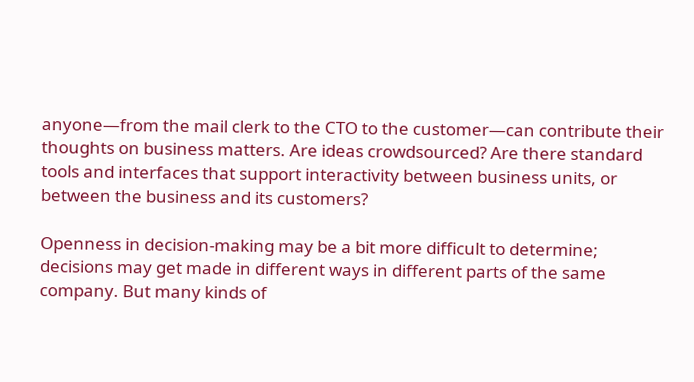anyone—from the mail clerk to the CTO to the customer—can contribute their thoughts on business matters. Are ideas crowdsourced? Are there standard tools and interfaces that support interactivity between business units, or between the business and its customers?

Openness in decision-making may be a bit more difficult to determine; decisions may get made in different ways in different parts of the same company. But many kinds of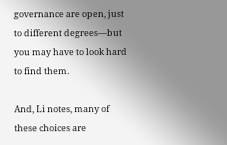governance are open, just to different degrees—but you may have to look hard to find them.

And, Li notes, many of these choices are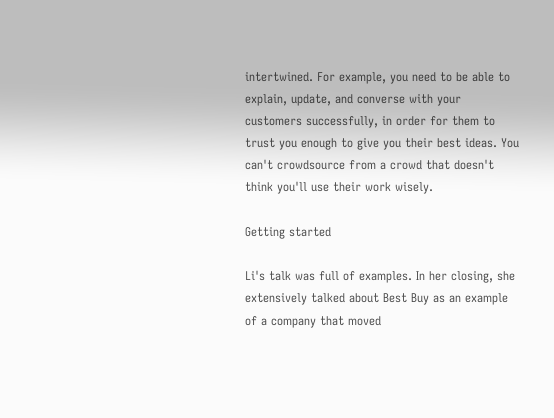intertwined. For example, you need to be able to explain, update, and converse with your customers successfully, in order for them to trust you enough to give you their best ideas. You can't crowdsource from a crowd that doesn't think you'll use their work wisely.

Getting started

Li's talk was full of examples. In her closing, she extensively talked about Best Buy as an example of a company that moved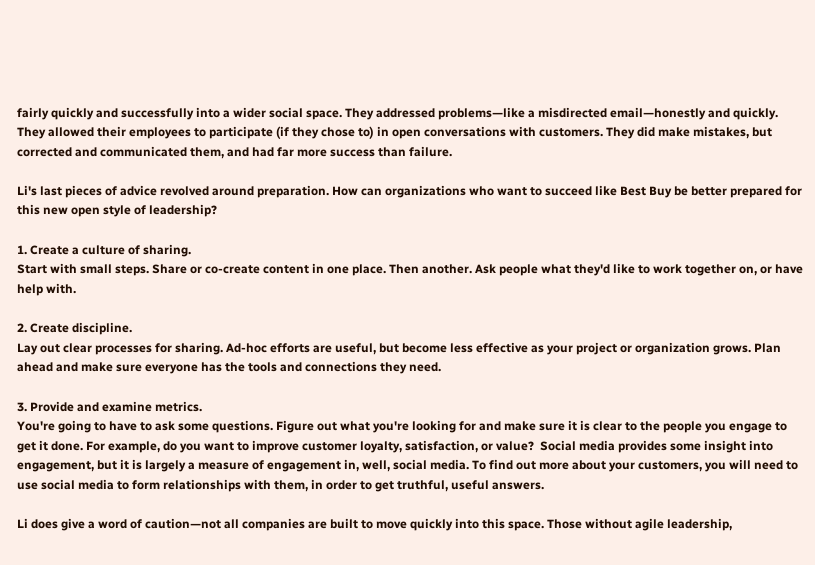fairly quickly and successfully into a wider social space. They addressed problems—like a misdirected email—honestly and quickly. They allowed their employees to participate (if they chose to) in open conversations with customers. They did make mistakes, but corrected and communicated them, and had far more success than failure.

Li's last pieces of advice revolved around preparation. How can organizations who want to succeed like Best Buy be better prepared for this new open style of leadership?

1. Create a culture of sharing.
Start with small steps. Share or co-create content in one place. Then another. Ask people what they'd like to work together on, or have help with.

2. Create discipline.
Lay out clear processes for sharing. Ad-hoc efforts are useful, but become less effective as your project or organization grows. Plan ahead and make sure everyone has the tools and connections they need.

3. Provide and examine metrics.
You're going to have to ask some questions. Figure out what you're looking for and make sure it is clear to the people you engage to get it done. For example, do you want to improve customer loyalty, satisfaction, or value?  Social media provides some insight into engagement, but it is largely a measure of engagement in, well, social media. To find out more about your customers, you will need to use social media to form relationships with them, in order to get truthful, useful answers.

Li does give a word of caution—not all companies are built to move quickly into this space. Those without agile leadership,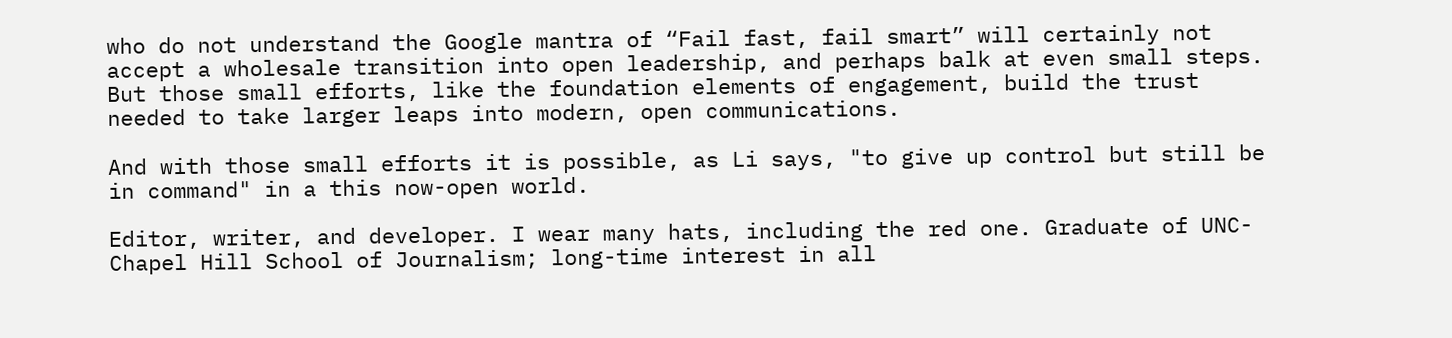who do not understand the Google mantra of “Fail fast, fail smart” will certainly not accept a wholesale transition into open leadership, and perhaps balk at even small steps. But those small efforts, like the foundation elements of engagement, build the trust needed to take larger leaps into modern, open communications.

And with those small efforts it is possible, as Li says, "to give up control but still be in command" in a this now-open world.

Editor, writer, and developer. I wear many hats, including the red one. Graduate of UNC-Chapel Hill School of Journalism; long-time interest in all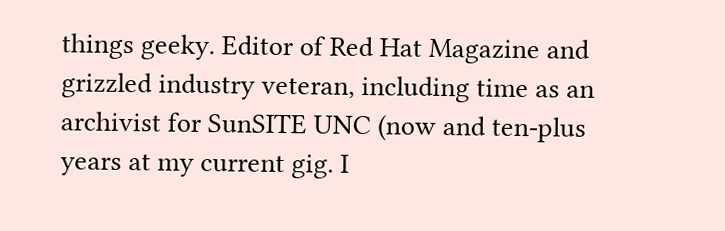things geeky. Editor of Red Hat Magazine and grizzled industry veteran, including time as an archivist for SunSITE UNC (now and ten-plus years at my current gig. I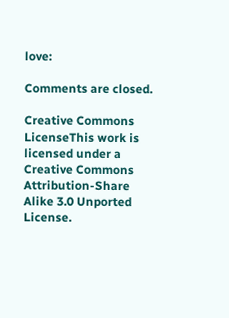love:

Comments are closed.

Creative Commons LicenseThis work is licensed under a Creative Commons Attribution-Share Alike 3.0 Unported License.